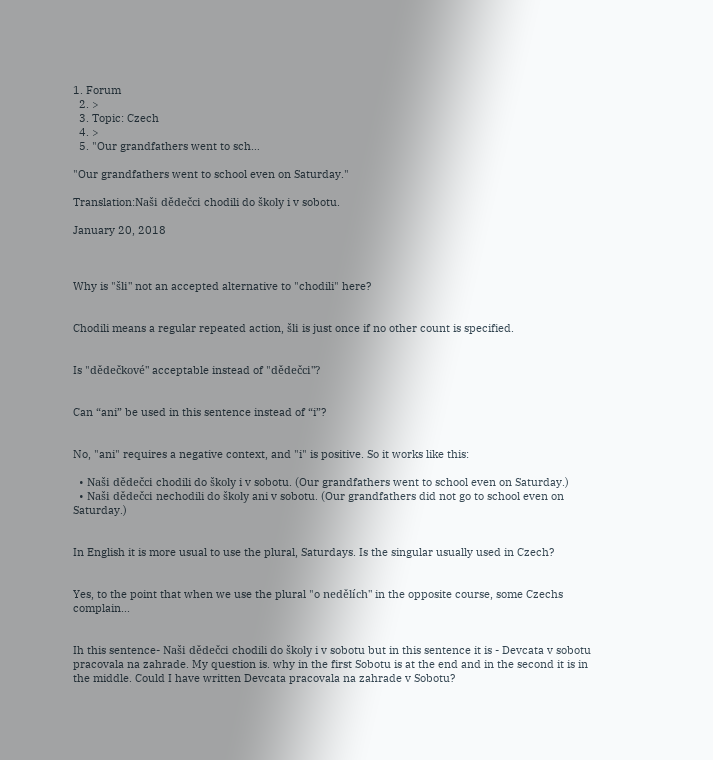1. Forum
  2. >
  3. Topic: Czech
  4. >
  5. "Our grandfathers went to sch…

"Our grandfathers went to school even on Saturday."

Translation:Naši dědečci chodili do školy i v sobotu.

January 20, 2018



Why is "šli" not an accepted alternative to "chodili" here?


Chodili means a regular repeated action, šli is just once if no other count is specified.


Is "dědečkové" acceptable instead of "dědečci"?


Can “ani” be used in this sentence instead of “i”?


No, "ani" requires a negative context, and "i" is positive. So it works like this:

  • Naši dědečci chodili do školy i v sobotu. (Our grandfathers went to school even on Saturday.)
  • Naši dědečci nechodili do školy ani v sobotu. (Our grandfathers did not go to school even on Saturday.)


In English it is more usual to use the plural, Saturdays. Is the singular usually used in Czech?


Yes, to the point that when we use the plural "o nedělích" in the opposite course, some Czechs complain...


Ih this sentence- Naši dědečci chodili do školy i v sobotu but in this sentence it is - Devcata v sobotu pracovala na zahrade. My question is. why in the first Sobotu is at the end and in the second it is in the middle. Could I have written Devcata pracovala na zahrade v Sobotu?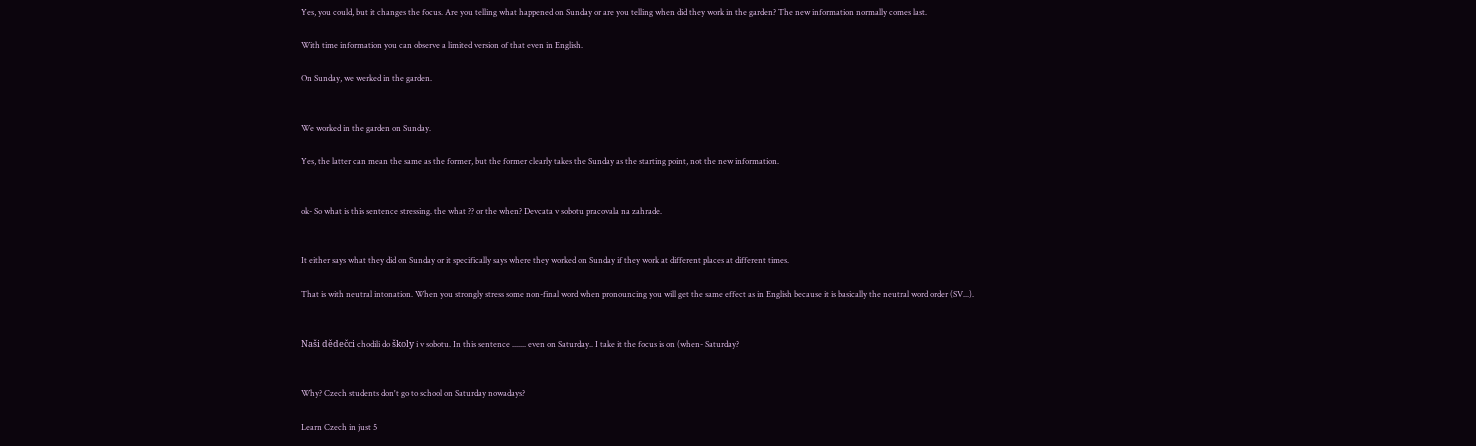Yes, you could, but it changes the focus. Are you telling what happened on Sunday or are you telling when did they work in the garden? The new information normally comes last.

With time information you can observe a limited version of that even in English.

On Sunday, we werked in the garden.


We worked in the garden on Sunday.

Yes, the latter can mean the same as the former, but the former clearly takes the Sunday as the starting point, not the new information.


ok- So what is this sentence stressing. the what ?? or the when? Devcata v sobotu pracovala na zahrade.


It either says what they did on Sunday or it specifically says where they worked on Sunday if they work at different places at different times.

That is with neutral intonation. When you strongly stress some non-final word when pronouncing you will get the same effect as in English because it is basically the neutral word order (SV...).


Naši dědečci chodili do školy i v sobotu. In this sentence ....... even on Saturday.. I take it the focus is on (when- Saturday?


Why? Czech students don't go to school on Saturday nowadays?

Learn Czech in just 5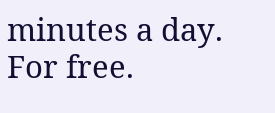minutes a day. For free.